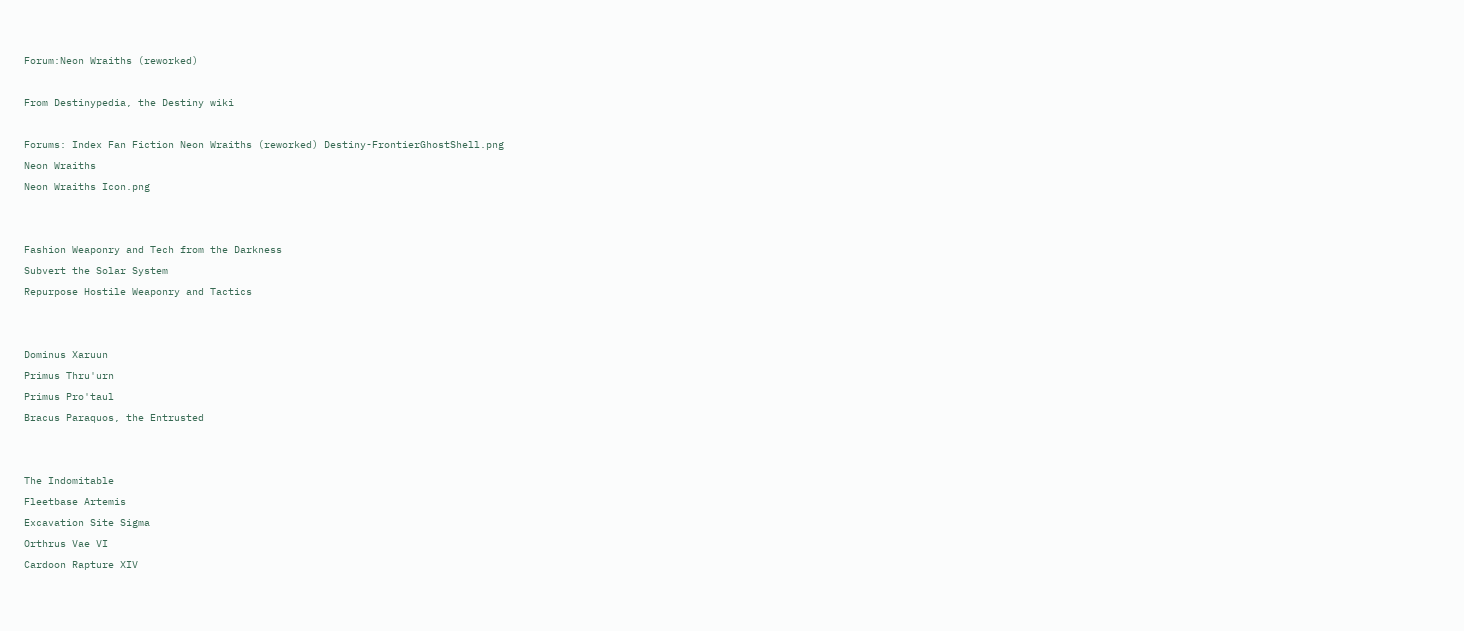Forum:Neon Wraiths (reworked)

From Destinypedia, the Destiny wiki

Forums: Index Fan Fiction Neon Wraiths (reworked) Destiny-FrontierGhostShell.png
Neon Wraiths
Neon Wraiths Icon.png


Fashion Weaponry and Tech from the Darkness
Subvert the Solar System
Repurpose Hostile Weaponry and Tactics


Dominus Xaruun
Primus Thru'urn
Primus Pro'taul
Bracus Paraquos, the Entrusted


The Indomitable
Fleetbase Artemis
Excavation Site Sigma
Orthrus Vae VI
Cardoon Rapture XIV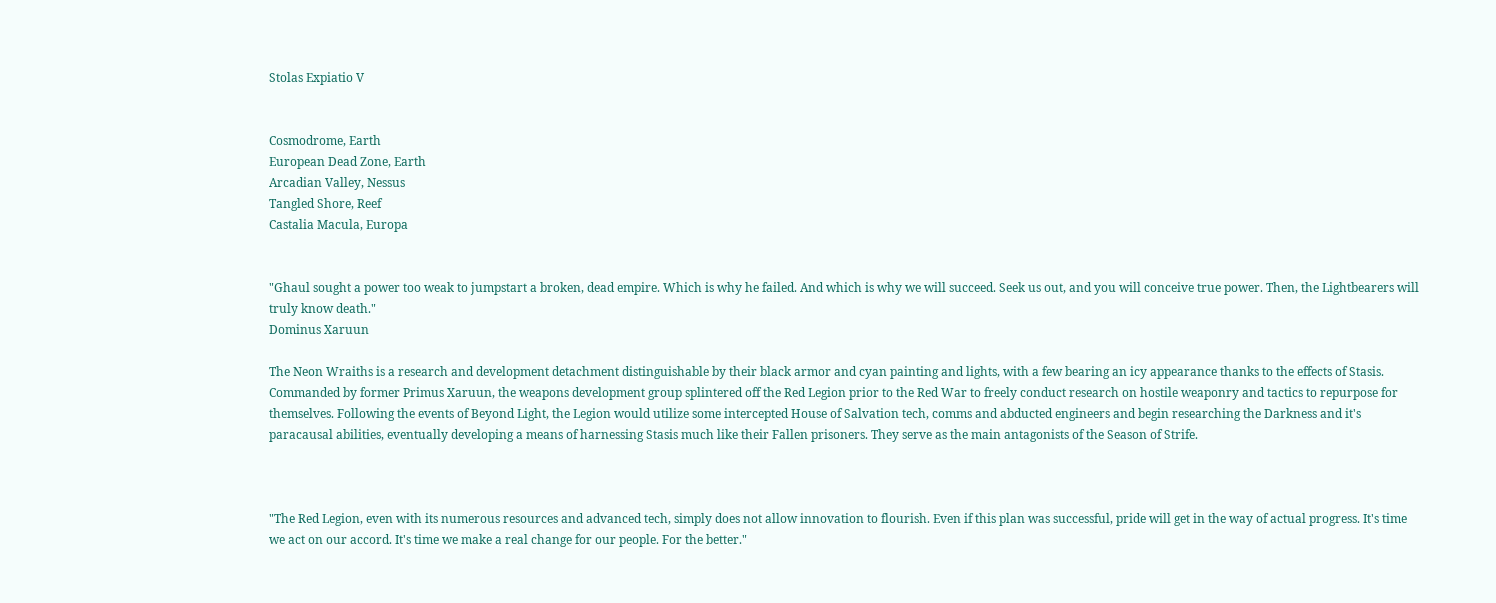Stolas Expiatio V


Cosmodrome, Earth
European Dead Zone, Earth
Arcadian Valley, Nessus
Tangled Shore, Reef
Castalia Macula, Europa


"Ghaul sought a power too weak to jumpstart a broken, dead empire. Which is why he failed. And which is why we will succeed. Seek us out, and you will conceive true power. Then, the Lightbearers will truly know death."
Dominus Xaruun

The Neon Wraiths is a research and development detachment distinguishable by their black armor and cyan painting and lights, with a few bearing an icy appearance thanks to the effects of Stasis. Commanded by former Primus Xaruun, the weapons development group splintered off the Red Legion prior to the Red War to freely conduct research on hostile weaponry and tactics to repurpose for themselves. Following the events of Beyond Light, the Legion would utilize some intercepted House of Salvation tech, comms and abducted engineers and begin researching the Darkness and it's paracausal abilities, eventually developing a means of harnessing Stasis much like their Fallen prisoners. They serve as the main antagonists of the Season of Strife.



"The Red Legion, even with its numerous resources and advanced tech, simply does not allow innovation to flourish. Even if this plan was successful, pride will get in the way of actual progress. It's time we act on our accord. It's time we make a real change for our people. For the better."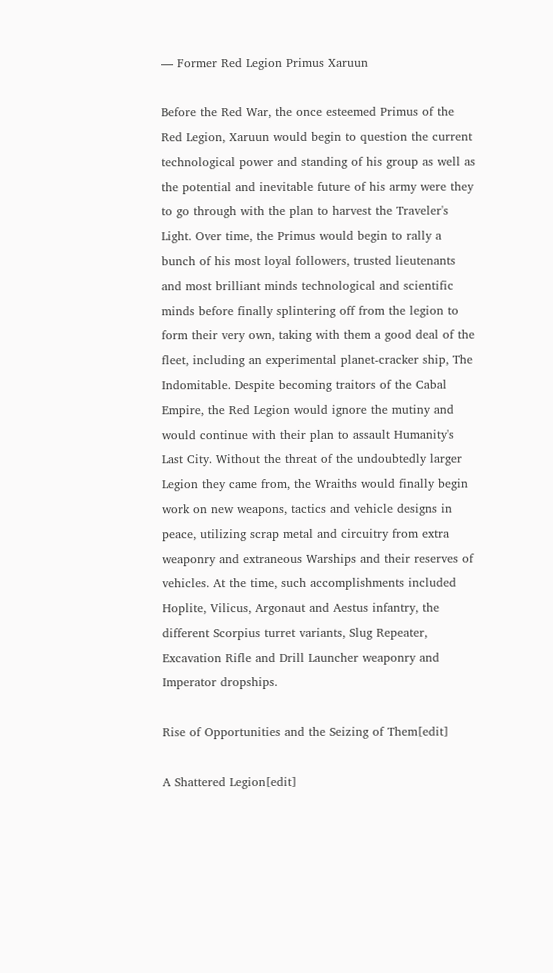— Former Red Legion Primus Xaruun

Before the Red War, the once esteemed Primus of the Red Legion, Xaruun would begin to question the current technological power and standing of his group as well as the potential and inevitable future of his army were they to go through with the plan to harvest the Traveler's Light. Over time, the Primus would begin to rally a bunch of his most loyal followers, trusted lieutenants and most brilliant minds technological and scientific minds before finally splintering off from the legion to form their very own, taking with them a good deal of the fleet, including an experimental planet-cracker ship, The Indomitable. Despite becoming traitors of the Cabal Empire, the Red Legion would ignore the mutiny and would continue with their plan to assault Humanity's Last City. Without the threat of the undoubtedly larger Legion they came from, the Wraiths would finally begin work on new weapons, tactics and vehicle designs in peace, utilizing scrap metal and circuitry from extra weaponry and extraneous Warships and their reserves of vehicles. At the time, such accomplishments included Hoplite, Vilicus, Argonaut and Aestus infantry, the different Scorpius turret variants, Slug Repeater, Excavation Rifle and Drill Launcher weaponry and Imperator dropships.

Rise of Opportunities and the Seizing of Them[edit]

A Shattered Legion[edit]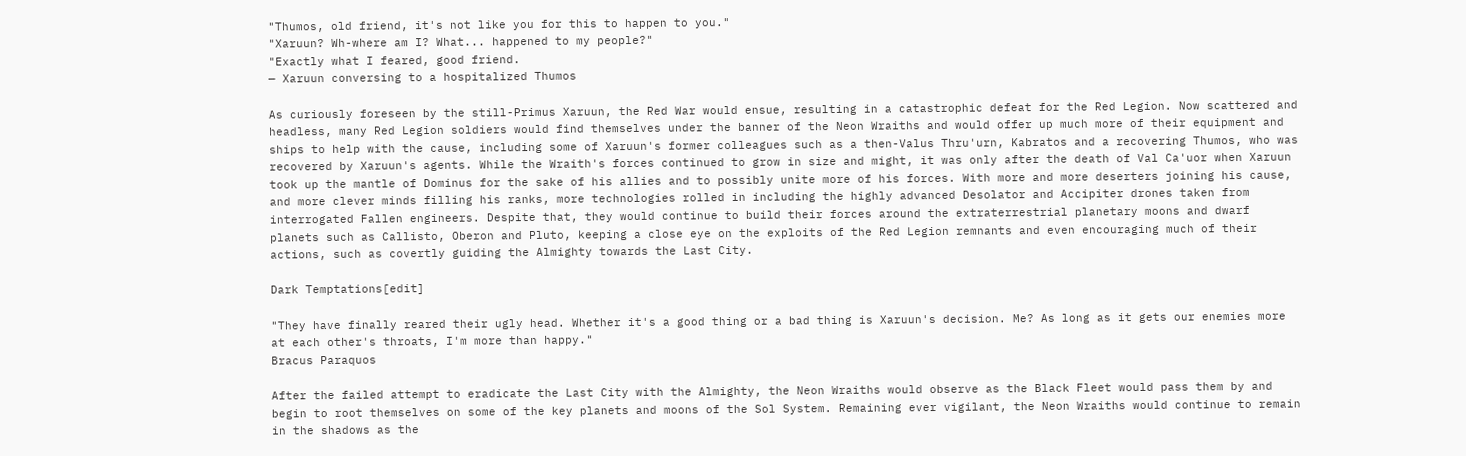"Thumos, old friend, it's not like you for this to happen to you."
"Xaruun? Wh-where am I? What... happened to my people?"
"Exactly what I feared, good friend.
— Xaruun conversing to a hospitalized Thumos

As curiously foreseen by the still-Primus Xaruun, the Red War would ensue, resulting in a catastrophic defeat for the Red Legion. Now scattered and headless, many Red Legion soldiers would find themselves under the banner of the Neon Wraiths and would offer up much more of their equipment and ships to help with the cause, including some of Xaruun's former colleagues such as a then-Valus Thru'urn, Kabratos and a recovering Thumos, who was recovered by Xaruun's agents. While the Wraith's forces continued to grow in size and might, it was only after the death of Val Ca'uor when Xaruun took up the mantle of Dominus for the sake of his allies and to possibly unite more of his forces. With more and more deserters joining his cause, and more clever minds filling his ranks, more technologies rolled in including the highly advanced Desolator and Accipiter drones taken from interrogated Fallen engineers. Despite that, they would continue to build their forces around the extraterrestrial planetary moons and dwarf planets such as Callisto, Oberon and Pluto, keeping a close eye on the exploits of the Red Legion remnants and even encouraging much of their actions, such as covertly guiding the Almighty towards the Last City.

Dark Temptations[edit]

"They have finally reared their ugly head. Whether it's a good thing or a bad thing is Xaruun's decision. Me? As long as it gets our enemies more at each other's throats, I'm more than happy."
Bracus Paraquos

After the failed attempt to eradicate the Last City with the Almighty, the Neon Wraiths would observe as the Black Fleet would pass them by and begin to root themselves on some of the key planets and moons of the Sol System. Remaining ever vigilant, the Neon Wraiths would continue to remain in the shadows as the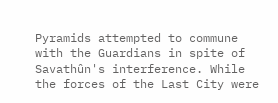Pyramids attempted to commune with the Guardians in spite of Savathûn's interference. While the forces of the Last City were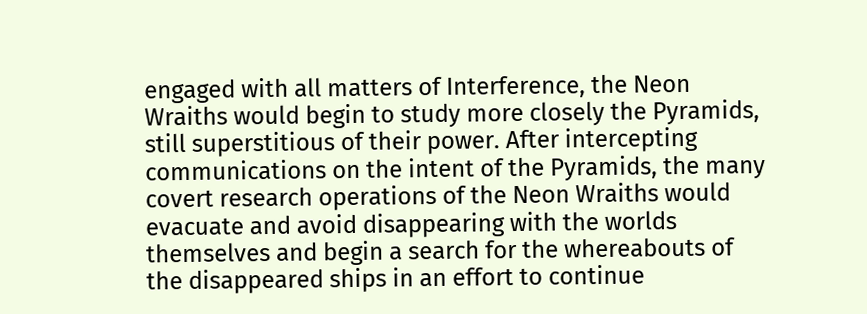engaged with all matters of Interference, the Neon Wraiths would begin to study more closely the Pyramids, still superstitious of their power. After intercepting communications on the intent of the Pyramids, the many covert research operations of the Neon Wraiths would evacuate and avoid disappearing with the worlds themselves and begin a search for the whereabouts of the disappeared ships in an effort to continue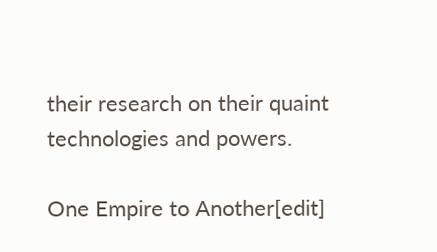their research on their quaint technologies and powers.

One Empire to Another[edit]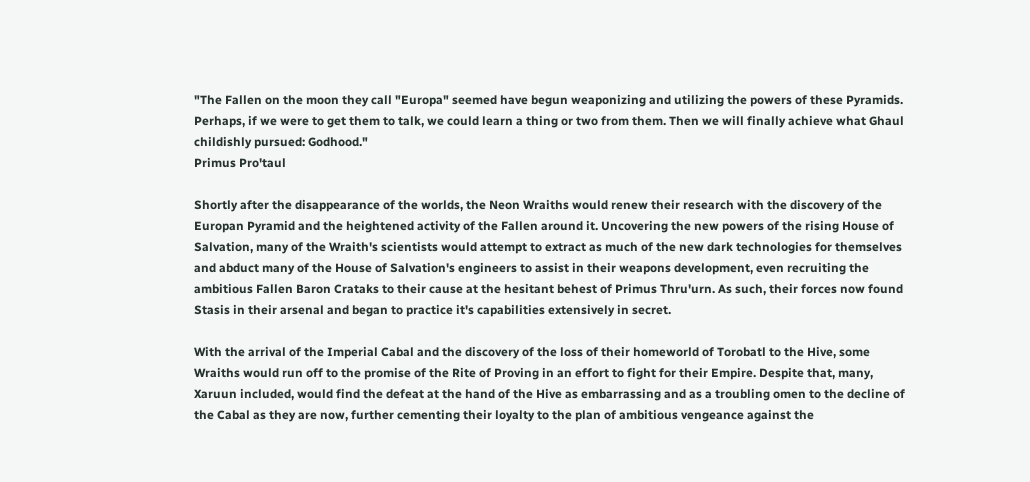"The Fallen on the moon they call "Europa" seemed have begun weaponizing and utilizing the powers of these Pyramids. Perhaps, if we were to get them to talk, we could learn a thing or two from them. Then we will finally achieve what Ghaul childishly pursued: Godhood."
Primus Pro'taul

Shortly after the disappearance of the worlds, the Neon Wraiths would renew their research with the discovery of the Europan Pyramid and the heightened activity of the Fallen around it. Uncovering the new powers of the rising House of Salvation, many of the Wraith's scientists would attempt to extract as much of the new dark technologies for themselves and abduct many of the House of Salvation's engineers to assist in their weapons development, even recruiting the ambitious Fallen Baron Crataks to their cause at the hesitant behest of Primus Thru'urn. As such, their forces now found Stasis in their arsenal and began to practice it's capabilities extensively in secret.

With the arrival of the Imperial Cabal and the discovery of the loss of their homeworld of Torobatl to the Hive, some Wraiths would run off to the promise of the Rite of Proving in an effort to fight for their Empire. Despite that, many, Xaruun included, would find the defeat at the hand of the Hive as embarrassing and as a troubling omen to the decline of the Cabal as they are now, further cementing their loyalty to the plan of ambitious vengeance against the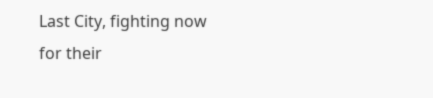Last City, fighting now for their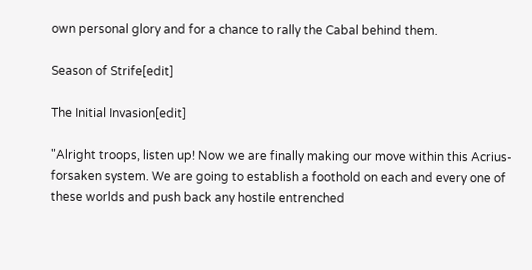own personal glory and for a chance to rally the Cabal behind them.

Season of Strife[edit]

The Initial Invasion[edit]

"Alright troops, listen up! Now we are finally making our move within this Acrius-forsaken system. We are going to establish a foothold on each and every one of these worlds and push back any hostile entrenched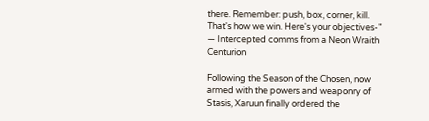there. Remember: push, box, corner, kill. That's how we win. Here's your objectives-"
— Intercepted comms from a Neon Wraith Centurion

Following the Season of the Chosen, now armed with the powers and weaponry of Stasis, Xaruun finally ordered the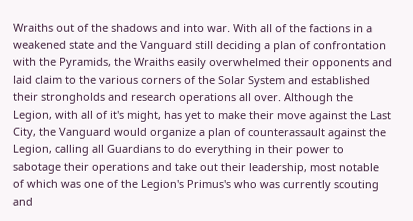Wraiths out of the shadows and into war. With all of the factions in a weakened state and the Vanguard still deciding a plan of confrontation with the Pyramids, the Wraiths easily overwhelmed their opponents and laid claim to the various corners of the Solar System and established their strongholds and research operations all over. Although the Legion, with all of it's might, has yet to make their move against the Last City, the Vanguard would organize a plan of counterassault against the Legion, calling all Guardians to do everything in their power to sabotage their operations and take out their leadership, most notable of which was one of the Legion's Primus's who was currently scouting and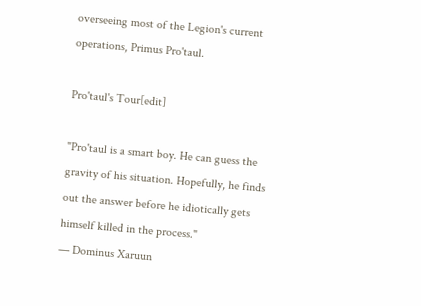overseeing most of the Legion's current operations, Primus Pro'taul.

Pro'taul's Tour[edit]

"Pro'taul is a smart boy. He can guess the gravity of his situation. Hopefully, he finds out the answer before he idiotically gets himself killed in the process."
— Dominus Xaruun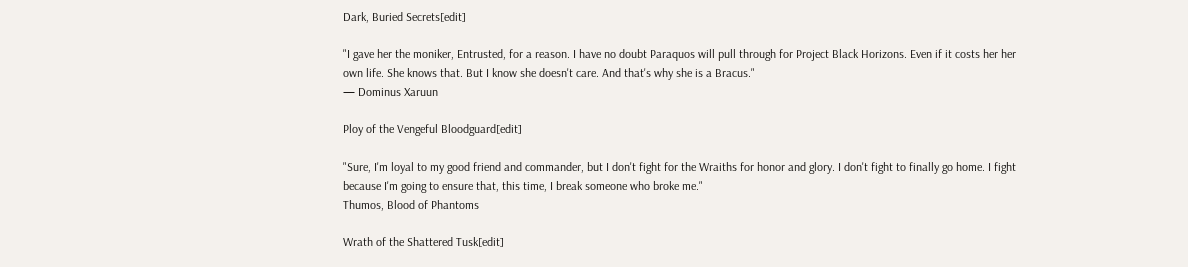Dark, Buried Secrets[edit]

"I gave her the moniker, Entrusted, for a reason. I have no doubt Paraquos will pull through for Project Black Horizons. Even if it costs her her own life. She knows that. But I know she doesn't care. And that's why she is a Bracus."
— Dominus Xaruun

Ploy of the Vengeful Bloodguard[edit]

"Sure, I'm loyal to my good friend and commander, but I don't fight for the Wraiths for honor and glory. I don't fight to finally go home. I fight because I'm going to ensure that, this time, I break someone who broke me."
Thumos, Blood of Phantoms

Wrath of the Shattered Tusk[edit]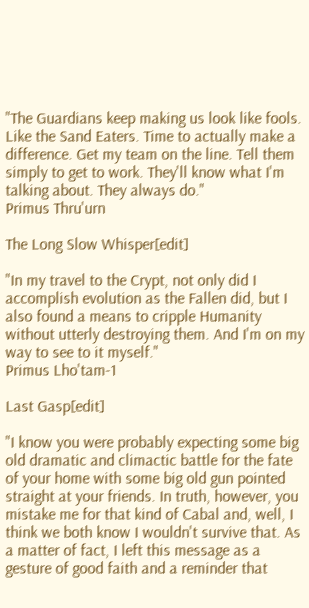"The Guardians keep making us look like fools. Like the Sand Eaters. Time to actually make a difference. Get my team on the line. Tell them simply to get to work. They'll know what I'm talking about. They always do."
Primus Thru'urn

The Long Slow Whisper[edit]

"In my travel to the Crypt, not only did I accomplish evolution as the Fallen did, but I also found a means to cripple Humanity without utterly destroying them. And I'm on my way to see to it myself."
Primus Lho'tam-1

Last Gasp[edit]

"I know you were probably expecting some big old dramatic and climactic battle for the fate of your home with some big old gun pointed straight at your friends. In truth, however, you mistake me for that kind of Cabal and, well, I think we both know I wouldn't survive that. As a matter of fact, I left this message as a gesture of good faith and a reminder that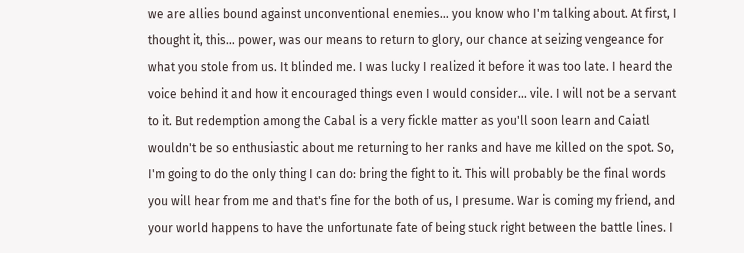we are allies bound against unconventional enemies... you know who I'm talking about. At first, I thought it, this... power, was our means to return to glory, our chance at seizing vengeance for what you stole from us. It blinded me. I was lucky I realized it before it was too late. I heard the voice behind it and how it encouraged things even I would consider... vile. I will not be a servant to it. But redemption among the Cabal is a very fickle matter as you'll soon learn and Caiatl wouldn't be so enthusiastic about me returning to her ranks and have me killed on the spot. So, I'm going to do the only thing I can do: bring the fight to it. This will probably be the final words you will hear from me and that's fine for the both of us, I presume. War is coming my friend, and your world happens to have the unfortunate fate of being stuck right between the battle lines. I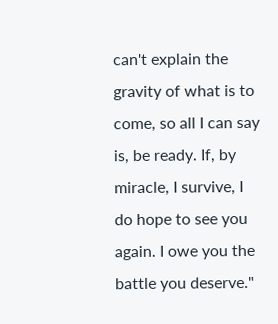can't explain the gravity of what is to come, so all I can say is, be ready. If, by miracle, I survive, I do hope to see you again. I owe you the battle you deserve."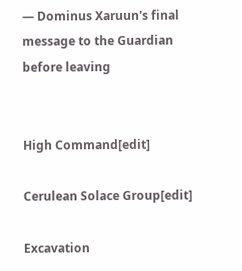— Dominus Xaruun's final message to the Guardian before leaving


High Command[edit]

Cerulean Solace Group[edit]

Excavation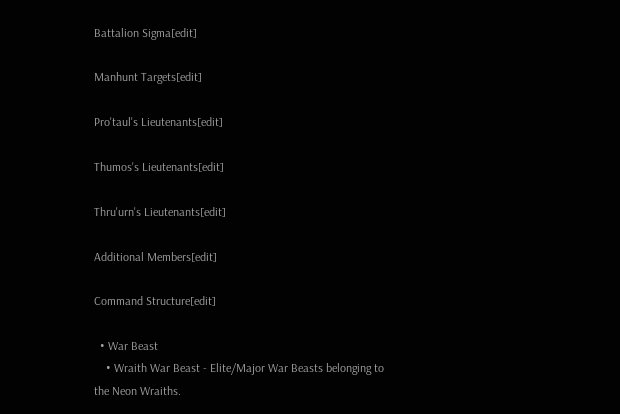Battalion Sigma[edit]

Manhunt Targets[edit]

Pro'taul's Lieutenants[edit]

Thumos's Lieutenants[edit]

Thru'urn's Lieutenants[edit]

Additional Members[edit]

Command Structure[edit]

  • War Beast
    • Wraith War Beast - Elite/Major War Beasts belonging to the Neon Wraiths.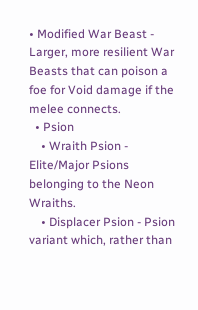• Modified War Beast - Larger, more resilient War Beasts that can poison a foe for Void damage if the melee connects.
  • Psion
    • Wraith Psion - Elite/Major Psions belonging to the Neon Wraiths.
    • Displacer Psion - Psion variant which, rather than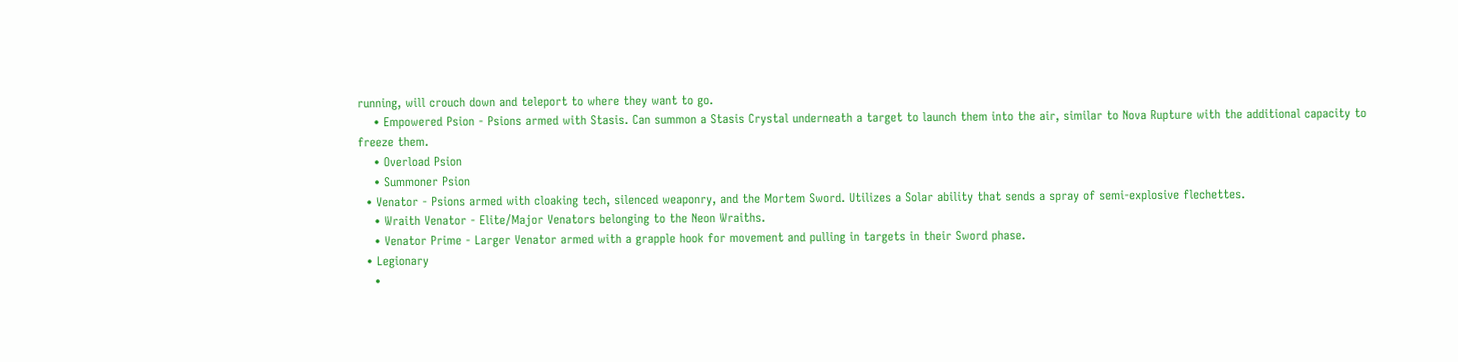running, will crouch down and teleport to where they want to go.
    • Empowered Psion - Psions armed with Stasis. Can summon a Stasis Crystal underneath a target to launch them into the air, similar to Nova Rupture with the additional capacity to freeze them.
    • Overload Psion
    • Summoner Psion
  • Venator - Psions armed with cloaking tech, silenced weaponry, and the Mortem Sword. Utilizes a Solar ability that sends a spray of semi-explosive flechettes.
    • Wraith Venator - Elite/Major Venators belonging to the Neon Wraiths.
    • Venator Prime - Larger Venator armed with a grapple hook for movement and pulling in targets in their Sword phase.
  • Legionary
    •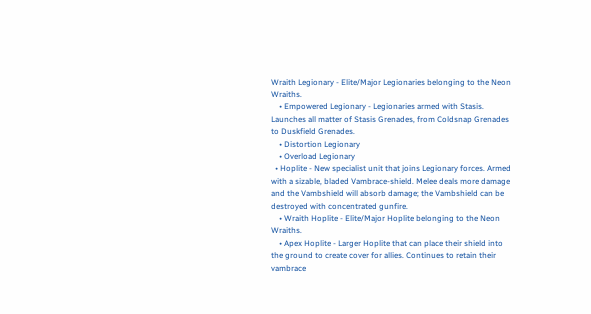Wraith Legionary - Elite/Major Legionaries belonging to the Neon Wraiths.
    • Empowered Legionary - Legionaries armed with Stasis. Launches all matter of Stasis Grenades, from Coldsnap Grenades to Duskfield Grenades.
    • Distortion Legionary
    • Overload Legionary
  • Hoplite - New specialist unit that joins Legionary forces. Armed with a sizable, bladed Vambrace-shield. Melee deals more damage and the Vambshield will absorb damage; the Vambshield can be destroyed with concentrated gunfire.
    • Wraith Hoplite - Elite/Major Hoplite belonging to the Neon Wraiths.
    • Apex Hoplite - Larger Hoplite that can place their shield into the ground to create cover for allies. Continues to retain their vambrace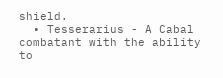shield.
  • Tesserarius - A Cabal combatant with the ability to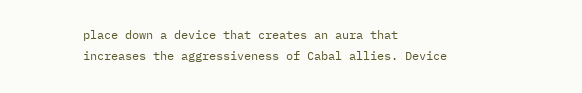place down a device that creates an aura that increases the aggressiveness of Cabal allies. Device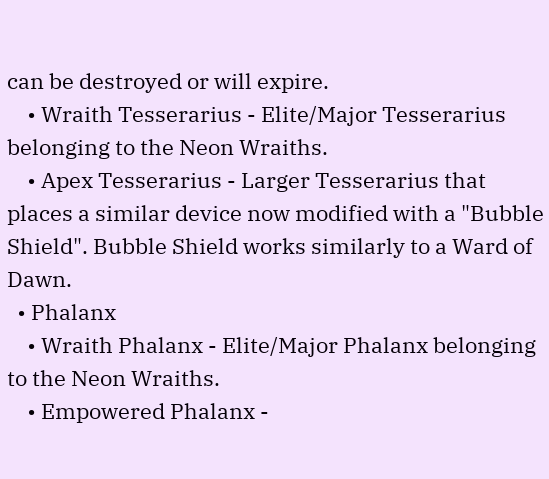can be destroyed or will expire.
    • Wraith Tesserarius - Elite/Major Tesserarius belonging to the Neon Wraiths.
    • Apex Tesserarius - Larger Tesserarius that places a similar device now modified with a "Bubble Shield". Bubble Shield works similarly to a Ward of Dawn.
  • Phalanx
    • Wraith Phalanx - Elite/Major Phalanx belonging to the Neon Wraiths.
    • Empowered Phalanx -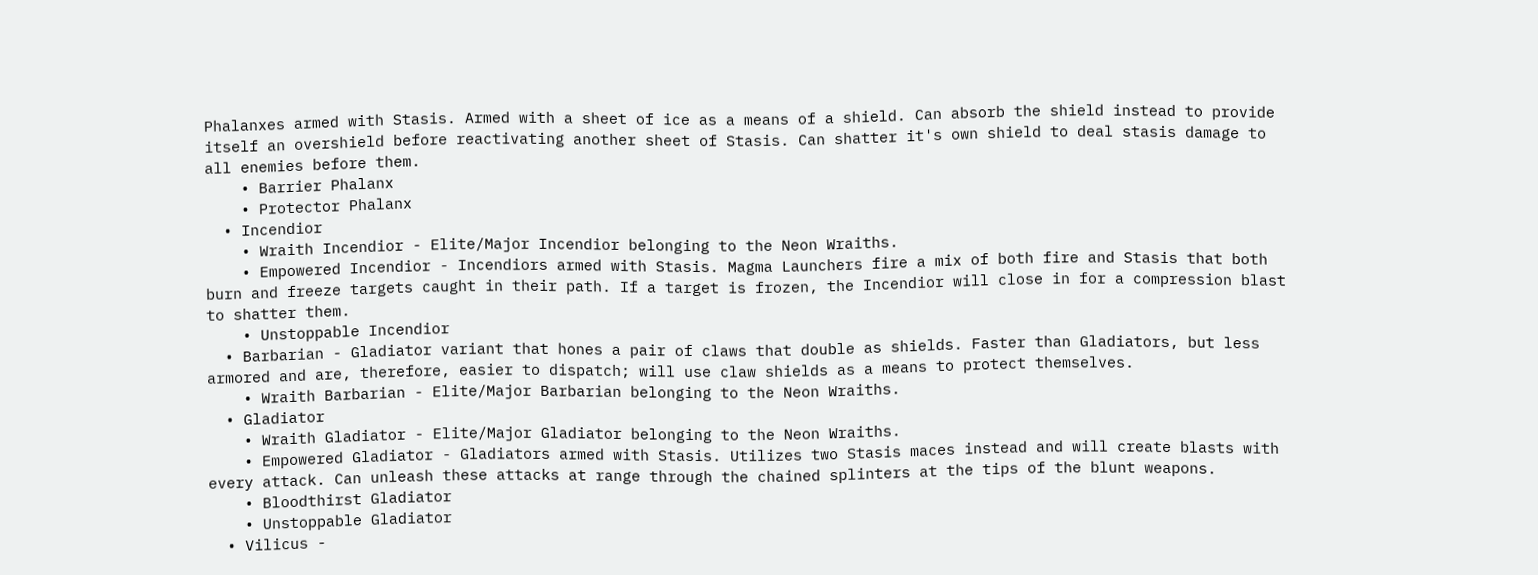Phalanxes armed with Stasis. Armed with a sheet of ice as a means of a shield. Can absorb the shield instead to provide itself an overshield before reactivating another sheet of Stasis. Can shatter it's own shield to deal stasis damage to all enemies before them.
    • Barrier Phalanx
    • Protector Phalanx
  • Incendior
    • Wraith Incendior - Elite/Major Incendior belonging to the Neon Wraiths.
    • Empowered Incendior - Incendiors armed with Stasis. Magma Launchers fire a mix of both fire and Stasis that both burn and freeze targets caught in their path. If a target is frozen, the Incendior will close in for a compression blast to shatter them.
    • Unstoppable Incendior
  • Barbarian - Gladiator variant that hones a pair of claws that double as shields. Faster than Gladiators, but less armored and are, therefore, easier to dispatch; will use claw shields as a means to protect themselves.
    • Wraith Barbarian - Elite/Major Barbarian belonging to the Neon Wraiths.
  • Gladiator
    • Wraith Gladiator - Elite/Major Gladiator belonging to the Neon Wraiths.
    • Empowered Gladiator - Gladiators armed with Stasis. Utilizes two Stasis maces instead and will create blasts with every attack. Can unleash these attacks at range through the chained splinters at the tips of the blunt weapons.
    • Bloodthirst Gladiator
    • Unstoppable Gladiator
  • Vilicus -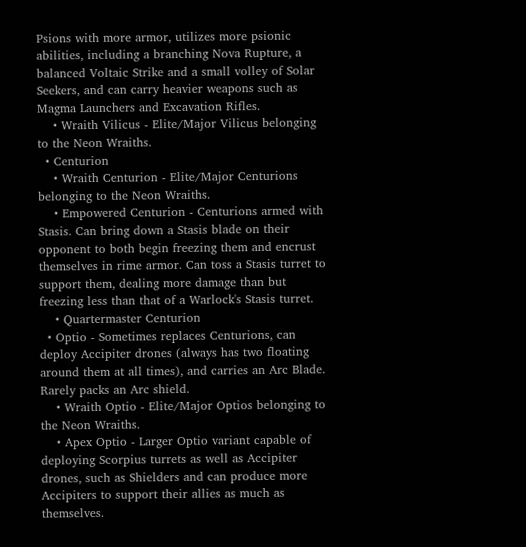Psions with more armor, utilizes more psionic abilities, including a branching Nova Rupture, a balanced Voltaic Strike and a small volley of Solar Seekers, and can carry heavier weapons such as Magma Launchers and Excavation Rifles.
    • Wraith Vilicus - Elite/Major Vilicus belonging to the Neon Wraiths.
  • Centurion
    • Wraith Centurion - Elite/Major Centurions belonging to the Neon Wraiths.
    • Empowered Centurion - Centurions armed with Stasis. Can bring down a Stasis blade on their opponent to both begin freezing them and encrust themselves in rime armor. Can toss a Stasis turret to support them, dealing more damage than but freezing less than that of a Warlock's Stasis turret.
    • Quartermaster Centurion
  • Optio - Sometimes replaces Centurions, can deploy Accipiter drones (always has two floating around them at all times), and carries an Arc Blade. Rarely packs an Arc shield.
    • Wraith Optio - Elite/Major Optios belonging to the Neon Wraiths.
    • Apex Optio - Larger Optio variant capable of deploying Scorpius turrets as well as Accipiter drones, such as Shielders and can produce more Accipiters to support their allies as much as themselves.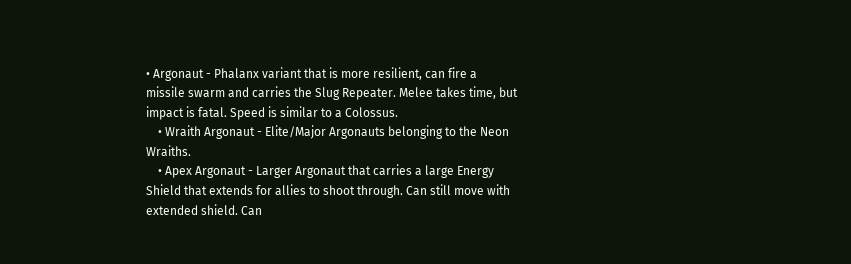• Argonaut - Phalanx variant that is more resilient, can fire a missile swarm and carries the Slug Repeater. Melee takes time, but impact is fatal. Speed is similar to a Colossus.
    • Wraith Argonaut - Elite/Major Argonauts belonging to the Neon Wraiths.
    • Apex Argonaut - Larger Argonaut that carries a large Energy Shield that extends for allies to shoot through. Can still move with extended shield. Can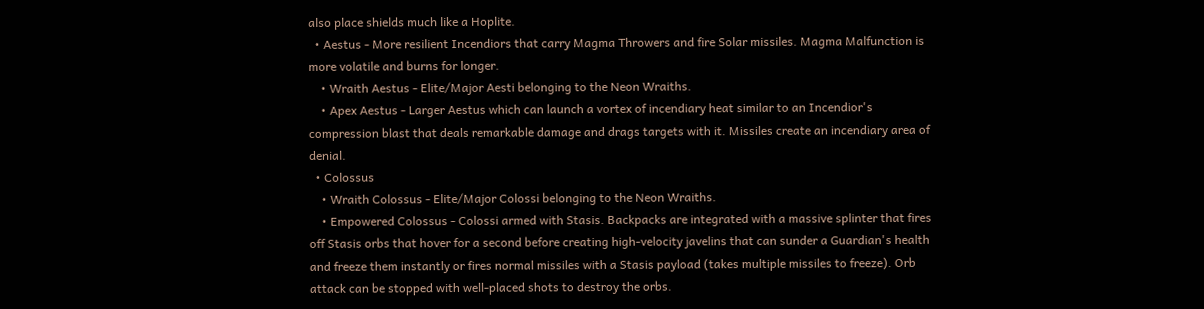also place shields much like a Hoplite.
  • Aestus - More resilient Incendiors that carry Magma Throwers and fire Solar missiles. Magma Malfunction is more volatile and burns for longer.
    • Wraith Aestus - Elite/Major Aesti belonging to the Neon Wraiths.
    • Apex Aestus - Larger Aestus which can launch a vortex of incendiary heat similar to an Incendior's compression blast that deals remarkable damage and drags targets with it. Missiles create an incendiary area of denial.
  • Colossus
    • Wraith Colossus - Elite/Major Colossi belonging to the Neon Wraiths.
    • Empowered Colossus - Colossi armed with Stasis. Backpacks are integrated with a massive splinter that fires off Stasis orbs that hover for a second before creating high-velocity javelins that can sunder a Guardian's health and freeze them instantly or fires normal missiles with a Stasis payload (takes multiple missiles to freeze). Orb attack can be stopped with well-placed shots to destroy the orbs.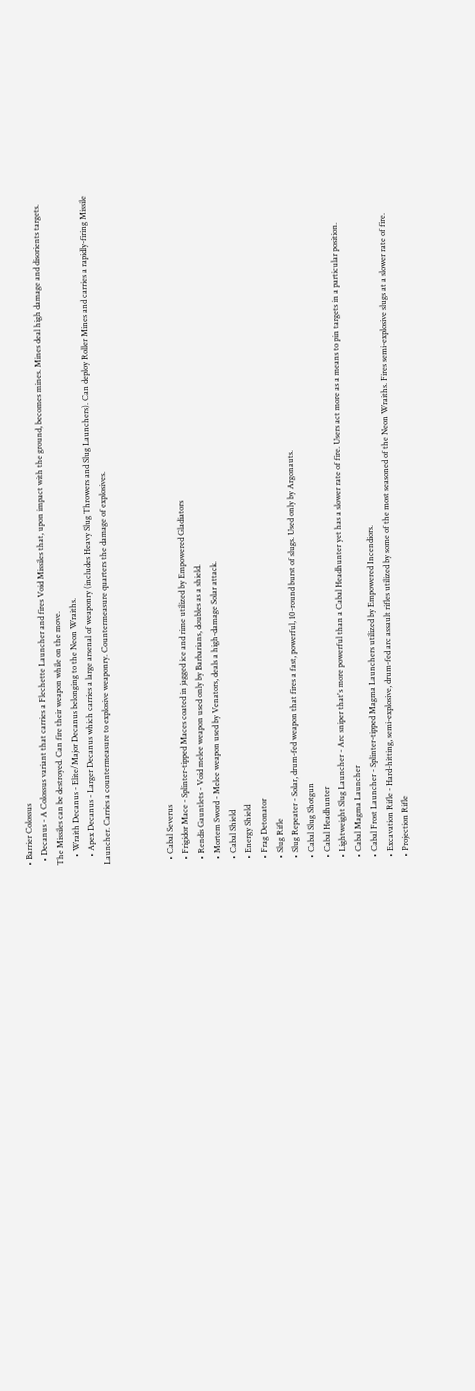• Barrier Colossus
  • Decanus - A Colossus variant that carries a Flechette Launcher and fires Void Missiles that, upon impact with the ground, becomes mines. Mines deal high damage and disorients targets. The Missiles can be destroyed. Can fire their weapon while on the move.
    • Wraith Decanus - Elite/Major Decanus belonging to the Neon Wraiths.
    • Apex Decanus - Larger Decanus which carries a large arsenal of weaponry (includes Heavy Slug Throwers and Slug Launchers). Can deploy Roller Mines and carries a rapidly-firing Missile Launcher. Carries a countermeasure to explosive weaponry. Countermeasure quarters the damage of explosives.



  • Cabal Severus
  • Frigidor Mace - Splinter-tipped Maces coated in jagged ice and rime utilized by Empowered Gladiators
  • Rendis Gauntlets - Void melee weapon used only by Barbarians, doubles as a shield.
  • Mortem Sword - Melee weapon used by Venators, deals a high-damage Solar attack.
  • Cabal Shield
  • Energy Shield
  • Frag Detonator
  • Slug Rifle
  • Slug Repeater - Solar, drum-fed weapon that fires a fast, powerful, 10-round burst of slugs. Used only by Argonauts.
  • Cabal Slug Shotgun
  • Cabal Headhunter
  • Lightweight Slug Launcher - Arc sniper that's more powerful than a Cabal Headhunter yet has a slower rate of fire. Users act more as a means to pin targets in a particular position.
  • Cabal Magma Launcher
  • Cabal Frost Launcher - Splinter-tipped Magma Launchers utilized by Empowered Incendiors.
  • Excavation Rifle - Hard-hitting, semi-explosive, drum-fed arc assault rifles utilized by some of the most seasoned of the Neon Wraiths. Fires semi-explosive slugs at a slower rate of fire.
  • Projection Rifle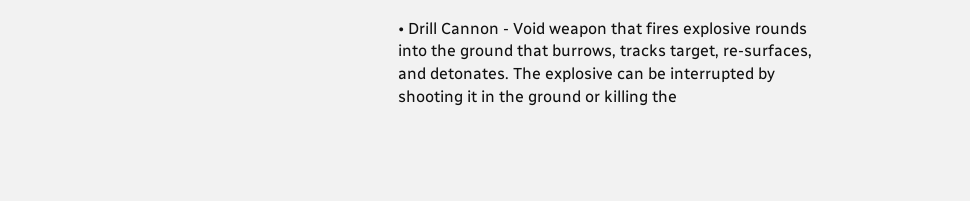• Drill Cannon - Void weapon that fires explosive rounds into the ground that burrows, tracks target, re-surfaces, and detonates. The explosive can be interrupted by shooting it in the ground or killing the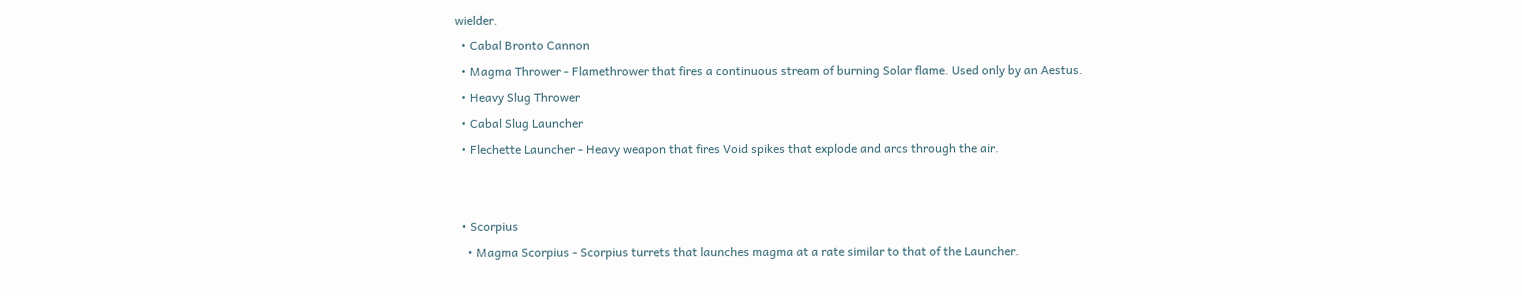wielder.
  • Cabal Bronto Cannon
  • Magma Thrower - Flamethrower that fires a continuous stream of burning Solar flame. Used only by an Aestus.
  • Heavy Slug Thrower
  • Cabal Slug Launcher
  • Flechette Launcher - Heavy weapon that fires Void spikes that explode and arcs through the air.


  • Scorpius
    • Magma Scorpius - Scorpius turrets that launches magma at a rate similar to that of the Launcher.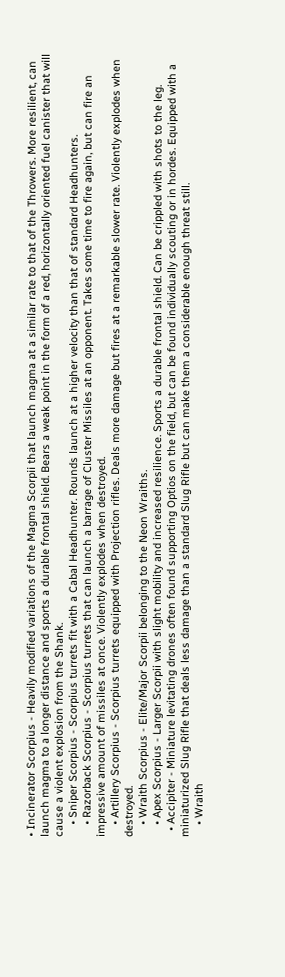• Incinerator Scorpius - Heavily modified variations of the Magma Scorpii that launch magma at a similar rate to that of the Throwers. More resilient, can launch magma to a longer distance and sports a durable frontal shield. Bears a weak point in the form of a red, horizontally oriented fuel canister that will cause a violent explosion from the Shank.
    • Sniper Scorpius - Scorpius turrets fit with a Cabal Headhunter. Rounds launch at a higher velocity than that of standard Headhunters.
    • Razorback Scorpius - Scorpius turrets that can launch a barrage of Cluster Missiles at an opponent. Takes some time to fire again, but can fire an impressive amount of missiles at once. Violently explodes when destroyed.
    • Artillery Scorpius - Scorpius turrets equipped with Projection rifles. Deals more damage but fires at a remarkable slower rate. Violently explodes when destroyed.
    • Wraith Scorpius - Elite/Major Scorpii belonging to the Neon Wraiths.
    • Apex Scorpius - Larger Scorpii with slight mobility and increased resilience. Sports a durable frontal shield. Can be crippled with shots to the leg.
  • Accipiter - Miniature levitating drones often found supporting Optios on the field, but can be found individually scouting or in hordes. Equipped with a miniaturized Slug Rifle that deals less damage than a standard Slug Rifle but can make them a considerable enough threat still.
    • Wraith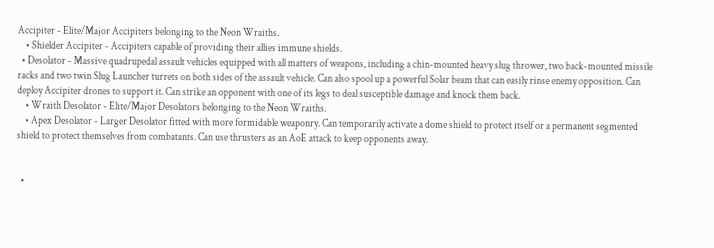Accipiter - Elite/Major Accipiters belonging to the Neon Wraiths.
    • Shielder Accipiter - Accipiters capable of providing their allies immune shields.
  • Desolator - Massive quadrupedal assault vehicles equipped with all matters of weapons, including a chin-mounted heavy slug thrower, two back-mounted missile racks and two twin Slug Launcher turrets on both sides of the assault vehicle. Can also spool up a powerful Solar beam that can easily rinse enemy opposition. Can deploy Accipiter drones to support it. Can strike an opponent with one of its legs to deal susceptible damage and knock them back.
    • Wraith Desolator - Elite/Major Desolators belonging to the Neon Wraiths.
    • Apex Desolator - Larger Desolator fitted with more formidable weaponry. Can temporarily activate a dome shield to protect itself or a permanent segmented shield to protect themselves from combatants. Can use thrusters as an AoE attack to keep opponents away.


  •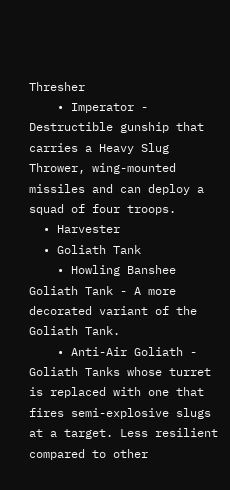Thresher
    • Imperator - Destructible gunship that carries a Heavy Slug Thrower, wing-mounted missiles and can deploy a squad of four troops.
  • Harvester
  • Goliath Tank
    • Howling Banshee Goliath Tank - A more decorated variant of the Goliath Tank.
    • Anti-Air Goliath - Goliath Tanks whose turret is replaced with one that fires semi-explosive slugs at a target. Less resilient compared to other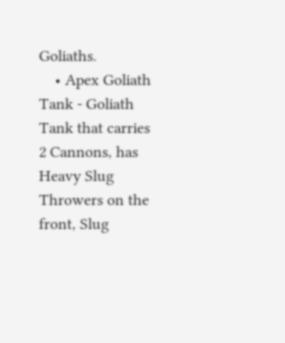Goliaths.
    • Apex Goliath Tank - Goliath Tank that carries 2 Cannons, has Heavy Slug Throwers on the front, Slug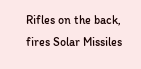Rifles on the back, fires Solar Missiles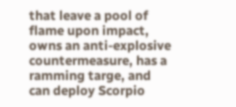that leave a pool of flame upon impact, owns an anti-explosive countermeasure, has a ramming targe, and can deploy Scorpio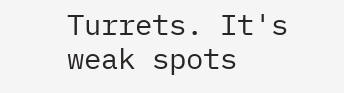Turrets. It's weak spots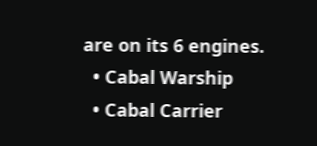are on its 6 engines.
  • Cabal Warship
  • Cabal Carrier